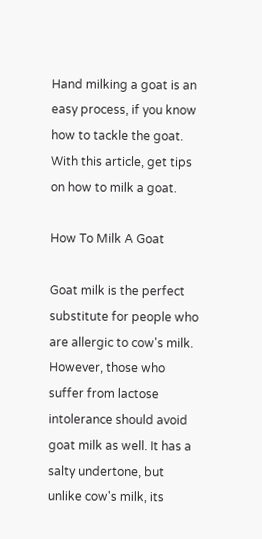Hand milking a goat is an easy process, if you know how to tackle the goat. With this article, get tips on how to milk a goat.

How To Milk A Goat

Goat milk is the perfect substitute for people who are allergic to cow's milk. However, those who suffer from lactose intolerance should avoid goat milk as well. It has a salty undertone, but unlike cow's milk, its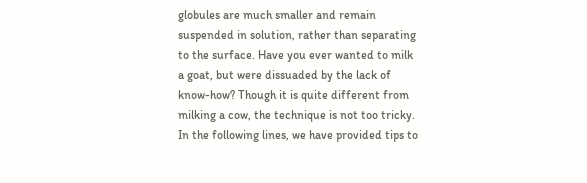globules are much smaller and remain suspended in solution, rather than separating to the surface. Have you ever wanted to milk a goat, but were dissuaded by the lack of know-how? Though it is quite different from milking a cow, the technique is not too tricky. In the following lines, we have provided tips to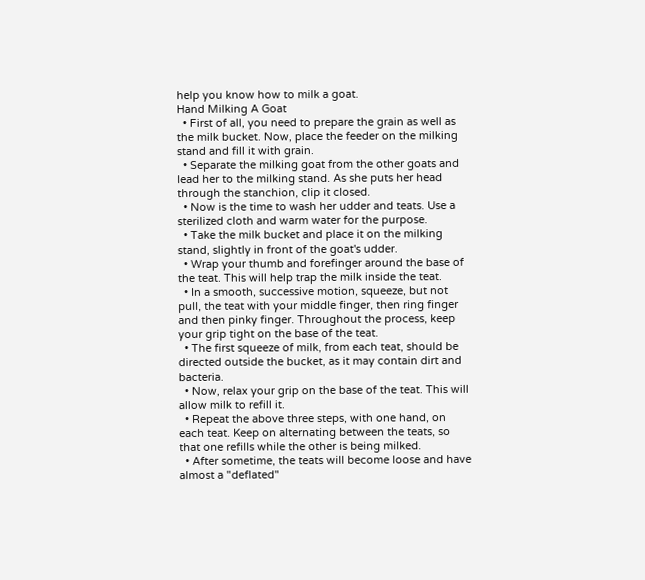help you know how to milk a goat.
Hand Milking A Goat
  • First of all, you need to prepare the grain as well as the milk bucket. Now, place the feeder on the milking stand and fill it with grain.
  • Separate the milking goat from the other goats and lead her to the milking stand. As she puts her head through the stanchion, clip it closed.
  • Now is the time to wash her udder and teats. Use a sterilized cloth and warm water for the purpose.
  • Take the milk bucket and place it on the milking stand, slightly in front of the goat's udder.
  • Wrap your thumb and forefinger around the base of the teat. This will help trap the milk inside the teat.
  • In a smooth, successive motion, squeeze, but not pull, the teat with your middle finger, then ring finger and then pinky finger. Throughout the process, keep your grip tight on the base of the teat.
  • The first squeeze of milk, from each teat, should be directed outside the bucket, as it may contain dirt and bacteria.
  • Now, relax your grip on the base of the teat. This will allow milk to refill it.
  • Repeat the above three steps, with one hand, on each teat. Keep on alternating between the teats, so that one refills while the other is being milked.
  • After sometime, the teats will become loose and have almost a "deflated"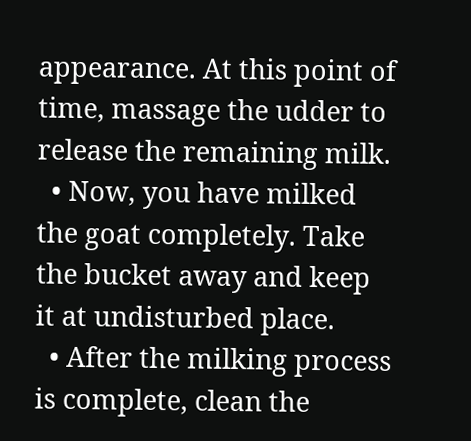appearance. At this point of time, massage the udder to release the remaining milk.
  • Now, you have milked the goat completely. Take the bucket away and keep it at undisturbed place.
  • After the milking process is complete, clean the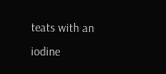teats with an iodine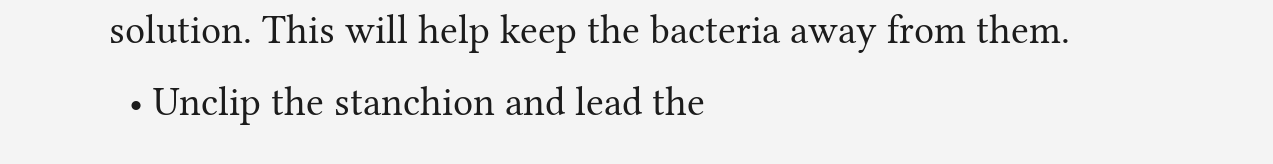solution. This will help keep the bacteria away from them.
  • Unclip the stanchion and lead the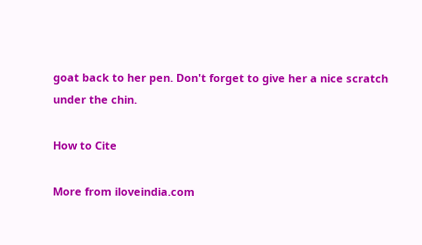goat back to her pen. Don't forget to give her a nice scratch under the chin.

How to Cite

More from iloveindia.com